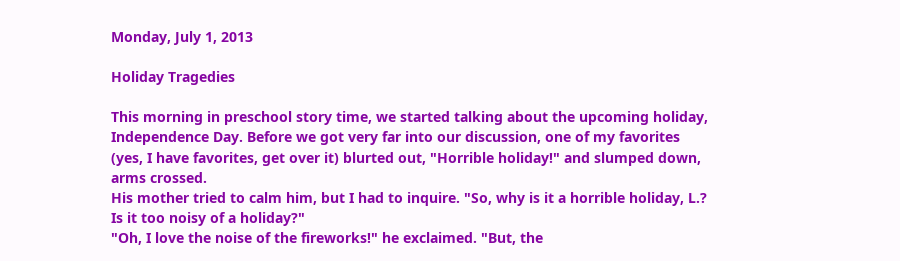Monday, July 1, 2013

Holiday Tragedies

This morning in preschool story time, we started talking about the upcoming holiday, Independence Day. Before we got very far into our discussion, one of my favorites (yes, I have favorites, get over it) blurted out, "Horrible holiday!" and slumped down, arms crossed.
His mother tried to calm him, but I had to inquire. "So, why is it a horrible holiday, L.? Is it too noisy of a holiday?"
"Oh, I love the noise of the fireworks!" he exclaimed. "But, the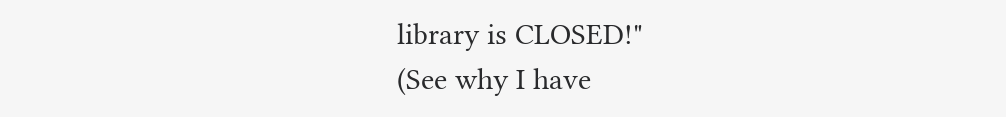library is CLOSED!"
(See why I have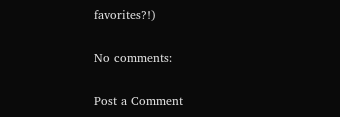favorites?!)

No comments:

Post a Comment